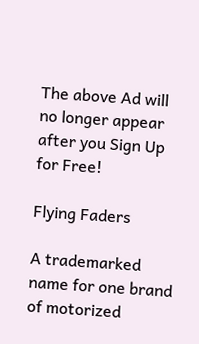The above Ad will no longer appear after you Sign Up for Free!

Flying Faders

A trademarked name for one brand of motorized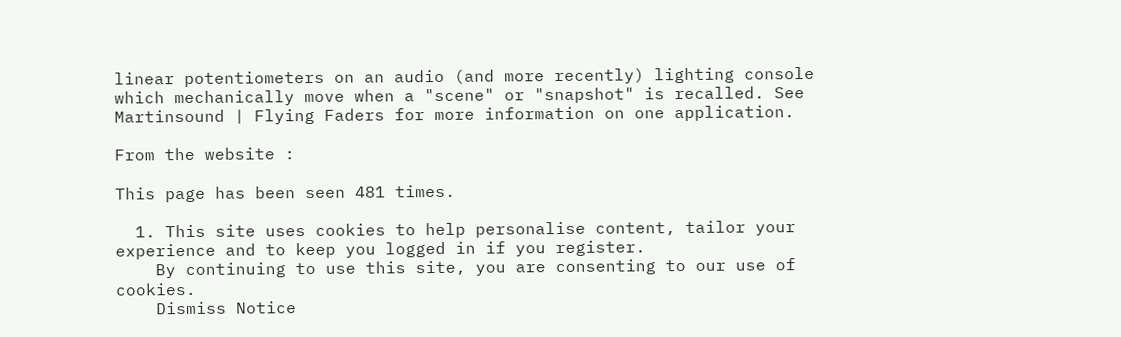linear potentiometers on an audio (and more recently) lighting console which mechanically move when a "scene" or "snapshot" is recalled. See Martinsound | Flying Faders for more information on one application.

From the website :

This page has been seen 481 times.

  1. This site uses cookies to help personalise content, tailor your experience and to keep you logged in if you register.
    By continuing to use this site, you are consenting to our use of cookies.
    Dismiss Notice